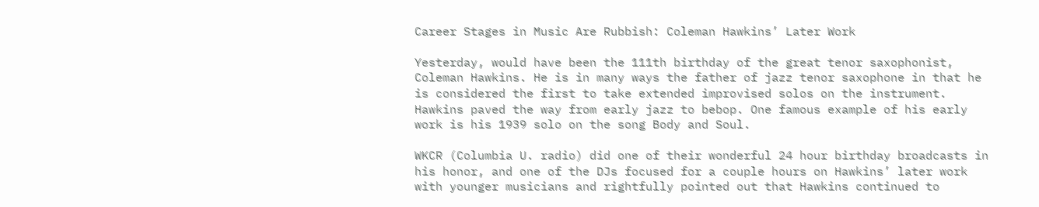Career Stages in Music Are Rubbish: Coleman Hawkins’ Later Work

Yesterday, would have been the 111th birthday of the great tenor saxophonist, Coleman Hawkins. He is in many ways the father of jazz tenor saxophone in that he is considered the first to take extended improvised solos on the instrument. Hawkins paved the way from early jazz to bebop. One famous example of his early work is his 1939 solo on the song Body and Soul.

WKCR (Columbia U. radio) did one of their wonderful 24 hour birthday broadcasts in his honor, and one of the DJs focused for a couple hours on Hawkins’ later work with younger musicians and rightfully pointed out that Hawkins continued to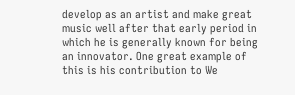develop as an artist and make great music well after that early period in which he is generally known for being an innovator. One great example of this is his contribution to We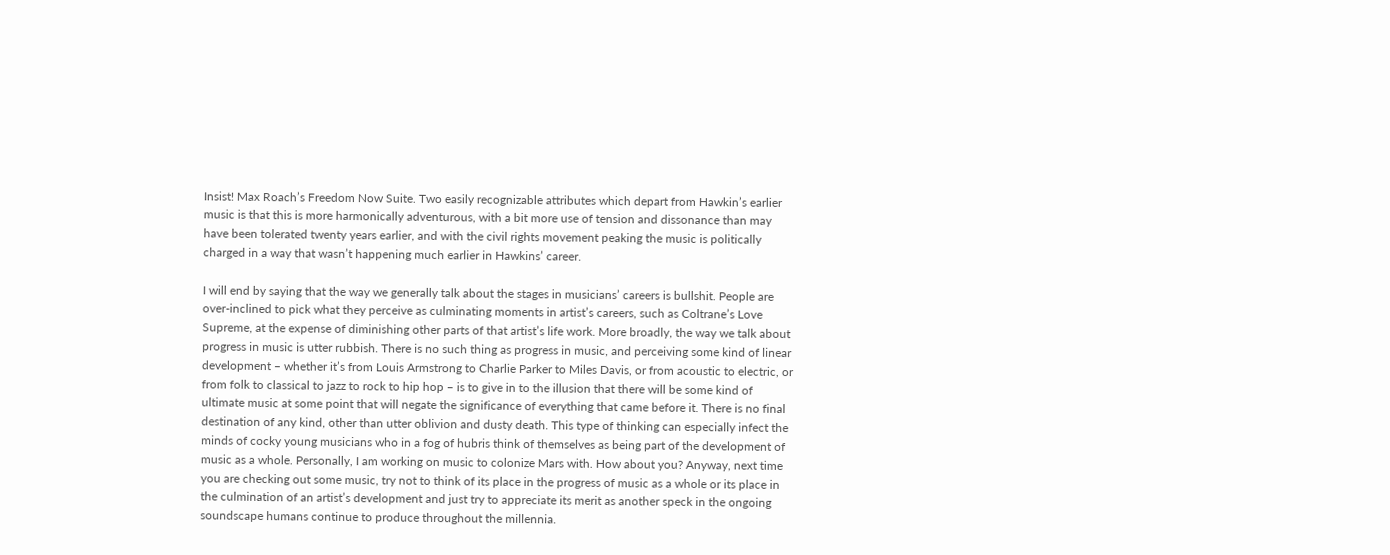Insist! Max Roach’s Freedom Now Suite. Two easily recognizable attributes which depart from Hawkin’s earlier music is that this is more harmonically adventurous, with a bit more use of tension and dissonance than may have been tolerated twenty years earlier, and with the civil rights movement peaking the music is politically charged in a way that wasn’t happening much earlier in Hawkins’ career.

I will end by saying that the way we generally talk about the stages in musicians’ careers is bullshit. People are over-inclined to pick what they perceive as culminating moments in artist’s careers, such as Coltrane’s Love Supreme, at the expense of diminishing other parts of that artist’s life work. More broadly, the way we talk about progress in music is utter rubbish. There is no such thing as progress in music, and perceiving some kind of linear development – whether it’s from Louis Armstrong to Charlie Parker to Miles Davis, or from acoustic to electric, or from folk to classical to jazz to rock to hip hop – is to give in to the illusion that there will be some kind of ultimate music at some point that will negate the significance of everything that came before it. There is no final destination of any kind, other than utter oblivion and dusty death. This type of thinking can especially infect the minds of cocky young musicians who in a fog of hubris think of themselves as being part of the development of music as a whole. Personally, I am working on music to colonize Mars with. How about you? Anyway, next time you are checking out some music, try not to think of its place in the progress of music as a whole or its place in the culmination of an artist’s development and just try to appreciate its merit as another speck in the ongoing soundscape humans continue to produce throughout the millennia.